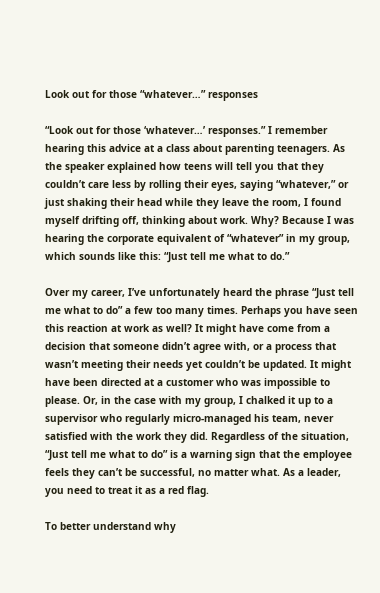Look out for those “whatever…” responses

“Look out for those ‘whatever…’ responses.” I remember hearing this advice at a class about parenting teenagers. As the speaker explained how teens will tell you that they couldn’t care less by rolling their eyes, saying “whatever,” or just shaking their head while they leave the room, I found myself drifting off, thinking about work. Why? Because I was hearing the corporate equivalent of “whatever” in my group, which sounds like this: “Just tell me what to do.”

Over my career, I’ve unfortunately heard the phrase “Just tell me what to do” a few too many times. Perhaps you have seen this reaction at work as well? It might have come from a decision that someone didn’t agree with, or a process that wasn’t meeting their needs yet couldn’t be updated. It might have been directed at a customer who was impossible to please. Or, in the case with my group, I chalked it up to a supervisor who regularly micro-managed his team, never satisfied with the work they did. Regardless of the situation, “Just tell me what to do” is a warning sign that the employee feels they can’t be successful, no matter what. As a leader, you need to treat it as a red flag.

To better understand why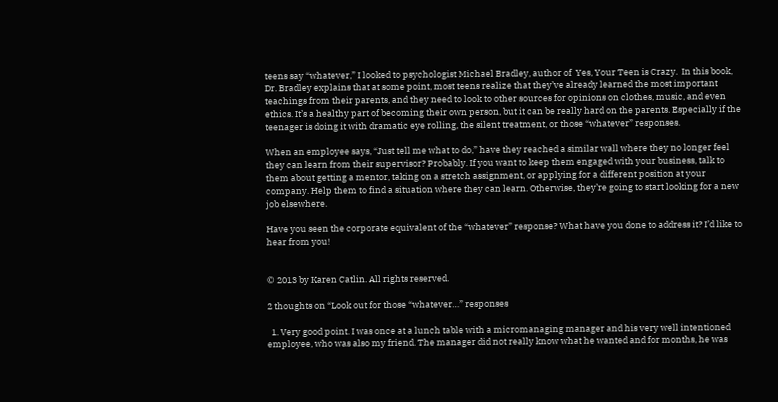teens say “whatever,” I looked to psychologist Michael Bradley, author of  Yes, Your Teen is Crazy.  In this book, Dr. Bradley explains that at some point, most teens realize that they’ve already learned the most important teachings from their parents, and they need to look to other sources for opinions on clothes, music, and even ethics. It’s a healthy part of becoming their own person, but it can be really hard on the parents. Especially if the teenager is doing it with dramatic eye rolling, the silent treatment, or those “whatever” responses.

When an employee says, “Just tell me what to do,” have they reached a similar wall where they no longer feel they can learn from their supervisor? Probably. If you want to keep them engaged with your business, talk to them about getting a mentor, taking on a stretch assignment, or applying for a different position at your company. Help them to find a situation where they can learn. Otherwise, they’re going to start looking for a new job elsewhere.

Have you seen the corporate equivalent of the “whatever” response? What have you done to address it? I’d like to hear from you!


© 2013 by Karen Catlin. All rights reserved.

2 thoughts on “Look out for those “whatever…” responses

  1. Very good point. I was once at a lunch table with a micromanaging manager and his very well intentioned employee, who was also my friend. The manager did not really know what he wanted and for months, he was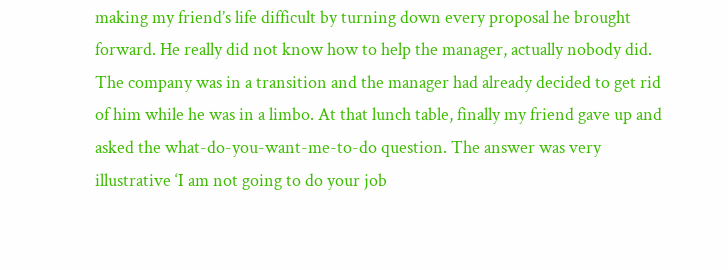making my friend’s life difficult by turning down every proposal he brought forward. He really did not know how to help the manager, actually nobody did. The company was in a transition and the manager had already decided to get rid of him while he was in a limbo. At that lunch table, finally my friend gave up and asked the what-do-you-want-me-to-do question. The answer was very illustrative ‘I am not going to do your job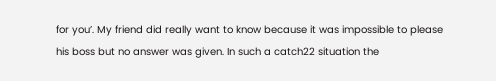for you’. My friend did really want to know because it was impossible to please his boss but no answer was given. In such a catch22 situation the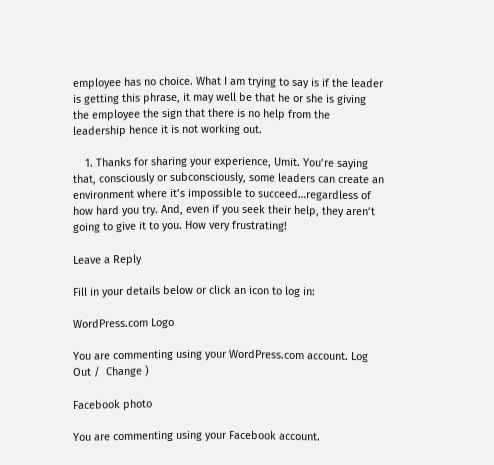employee has no choice. What I am trying to say is if the leader is getting this phrase, it may well be that he or she is giving the employee the sign that there is no help from the leadership hence it is not working out.

    1. Thanks for sharing your experience, Umit. You’re saying that, consciously or subconsciously, some leaders can create an environment where it’s impossible to succeed…regardless of how hard you try. And, even if you seek their help, they aren’t going to give it to you. How very frustrating!

Leave a Reply

Fill in your details below or click an icon to log in:

WordPress.com Logo

You are commenting using your WordPress.com account. Log Out /  Change )

Facebook photo

You are commenting using your Facebook account.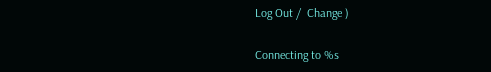Log Out /  Change )

Connecting to %s